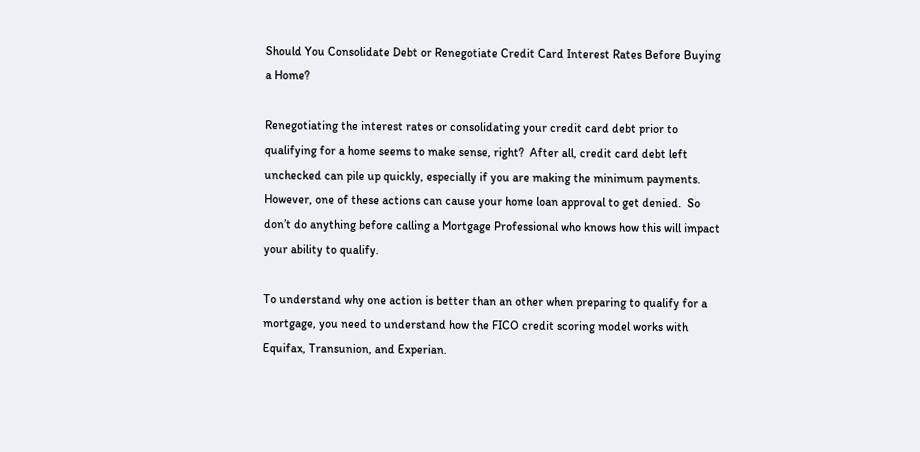Should You Consolidate Debt or Renegotiate Credit Card Interest Rates Before Buying a Home?

Renegotiating the interest rates or consolidating your credit card debt prior to qualifying for a home seems to make sense, right?  After all, credit card debt left unchecked can pile up quickly, especially if you are making the minimum payments.  However, one of these actions can cause your home loan approval to get denied.  So don’t do anything before calling a Mortgage Professional who knows how this will impact your ability to qualify.

To understand why one action is better than an other when preparing to qualify for a mortgage, you need to understand how the FICO credit scoring model works with Equifax, Transunion, and Experian.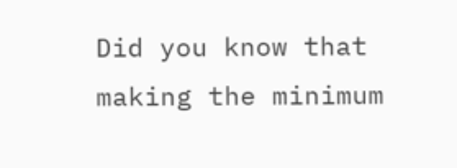Did you know that making the minimum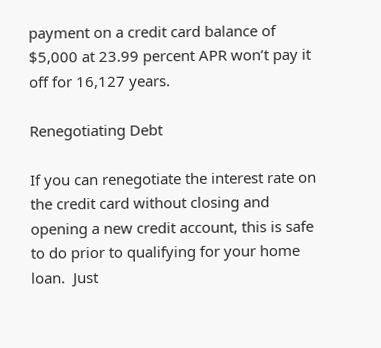payment on a credit card balance of $5,000 at 23.99 percent APR won’t pay it off for 16,127 years.

Renegotiating Debt

If you can renegotiate the interest rate on the credit card without closing and opening a new credit account, this is safe to do prior to qualifying for your home loan.  Just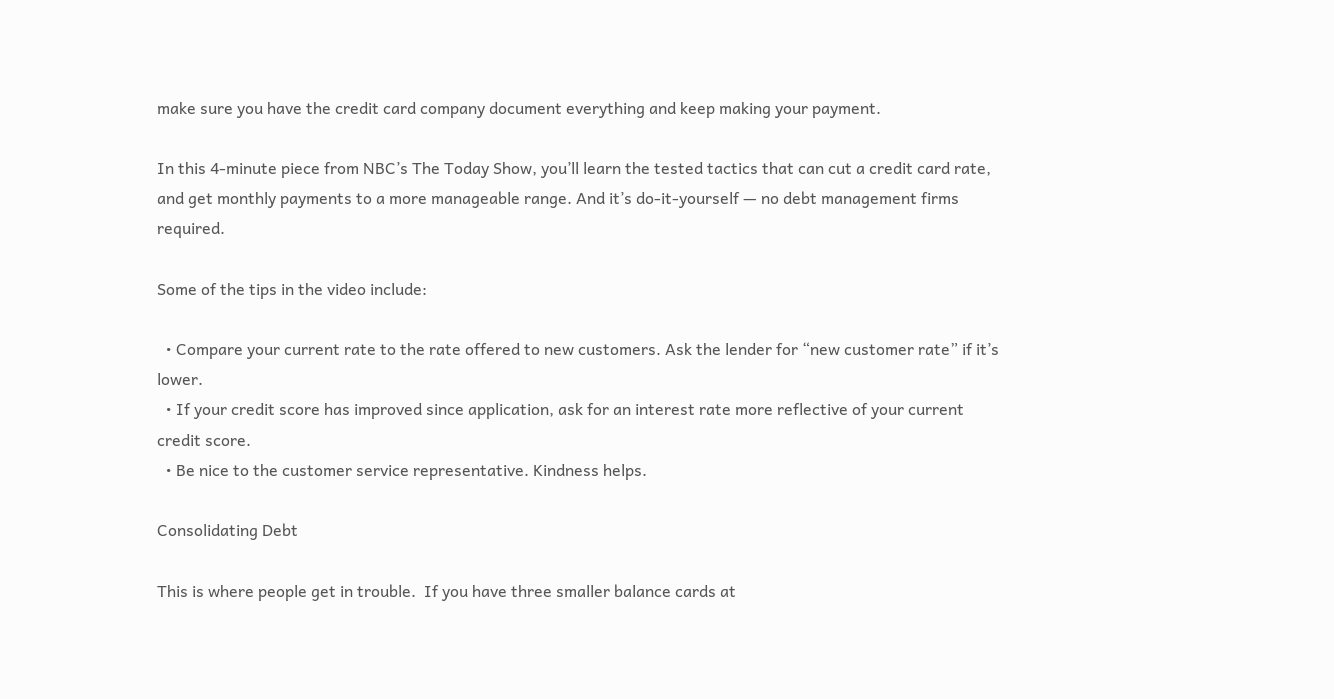make sure you have the credit card company document everything and keep making your payment.

In this 4-minute piece from NBC’s The Today Show, you’ll learn the tested tactics that can cut a credit card rate, and get monthly payments to a more manageable range. And it’s do-it-yourself — no debt management firms required.

Some of the tips in the video include:

  • Compare your current rate to the rate offered to new customers. Ask the lender for “new customer rate” if it’s lower.
  • If your credit score has improved since application, ask for an interest rate more reflective of your current credit score.
  • Be nice to the customer service representative. Kindness helps.

Consolidating Debt

This is where people get in trouble.  If you have three smaller balance cards at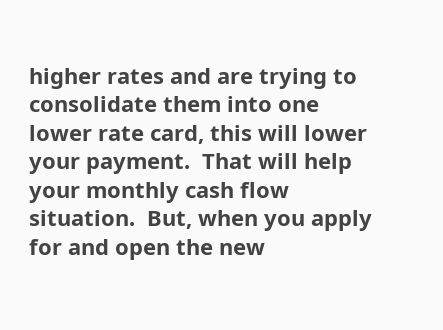higher rates and are trying to consolidate them into one lower rate card, this will lower your payment.  That will help your monthly cash flow situation.  But, when you apply for and open the new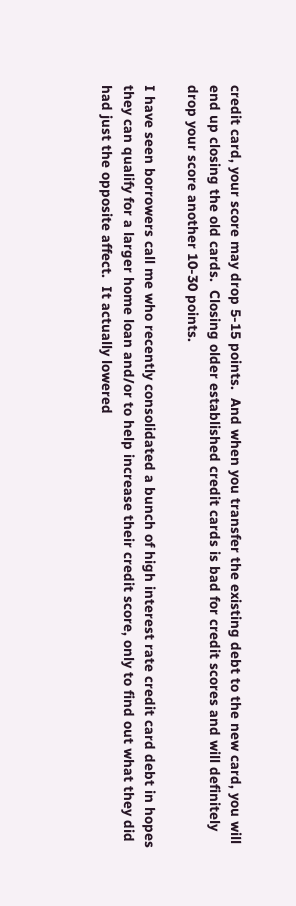credit card, your score may drop 5-15 points.  And when you transfer the existing debt to the new card, you will end up closing the old cards.  Closing older established credit cards is bad for credit scores and will definitely drop your score another 10-30 points.

I have seen borrowers call me who recently consolidated a bunch of high interest rate credit card debt in hopes they can qualify for a larger home loan and/or to help increase their credit score, only to find out what they did had just the opposite affect.  It actually lowered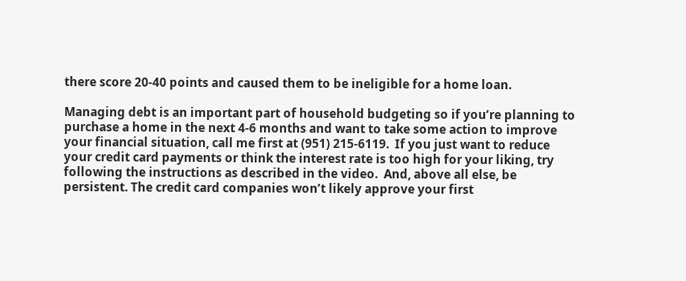there score 20-40 points and caused them to be ineligible for a home loan.

Managing debt is an important part of household budgeting so if you’re planning to purchase a home in the next 4-6 months and want to take some action to improve your financial situation, call me first at (951) 215-6119.  If you just want to reduce your credit card payments or think the interest rate is too high for your liking, try following the instructions as described in the video.  And, above all else, be persistent. The credit card companies won’t likely approve your first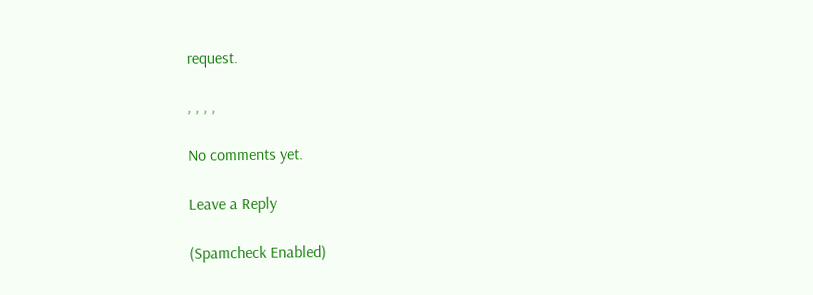request.

, , , ,

No comments yet.

Leave a Reply

(Spamcheck Enabled)